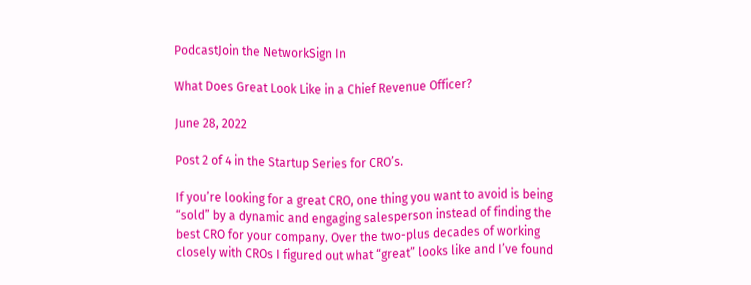PodcastJoin the NetworkSign In

What Does Great Look Like in a Chief Revenue Officer?

June 28, 2022

Post 2 of 4 in the Startup Series for CRO’s.

If you’re looking for a great CRO, one thing you want to avoid is being “sold” by a dynamic and engaging salesperson instead of finding the best CRO for your company. Over the two-plus decades of working closely with CROs I figured out what “great” looks like and I’ve found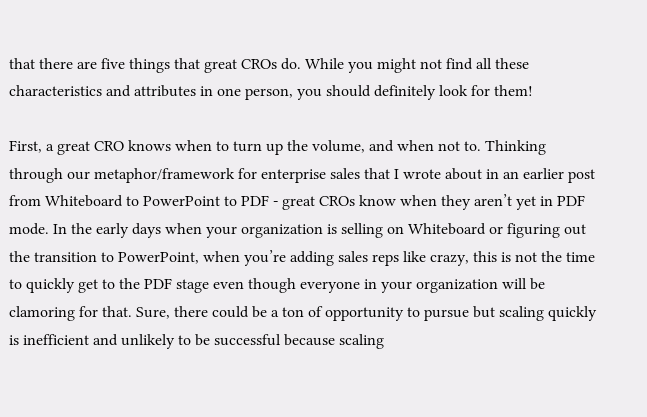that there are five things that great CROs do. While you might not find all these characteristics and attributes in one person, you should definitely look for them!

First, a great CRO knows when to turn up the volume, and when not to. Thinking through our metaphor/framework for enterprise sales that I wrote about in an earlier post from Whiteboard to PowerPoint to PDF - great CROs know when they aren’t yet in PDF mode. In the early days when your organization is selling on Whiteboard or figuring out the transition to PowerPoint, when you’re adding sales reps like crazy, this is not the time to quickly get to the PDF stage even though everyone in your organization will be clamoring for that. Sure, there could be a ton of opportunity to pursue but scaling quickly is inefficient and unlikely to be successful because scaling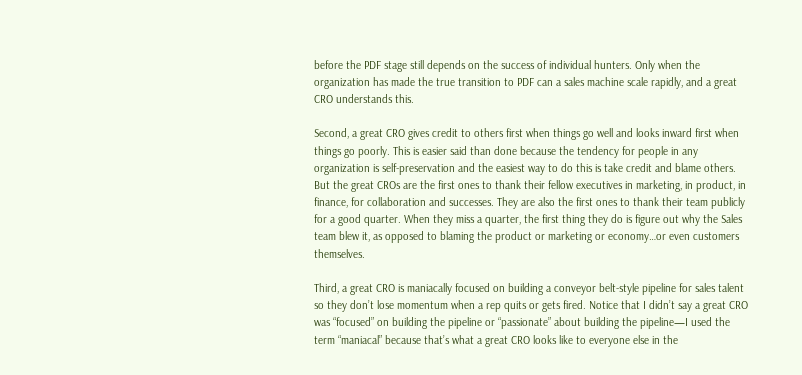before the PDF stage still depends on the success of individual hunters. Only when the organization has made the true transition to PDF can a sales machine scale rapidly, and a great CRO understands this.

Second, a great CRO gives credit to others first when things go well and looks inward first when things go poorly. This is easier said than done because the tendency for people in any organization is self-preservation and the easiest way to do this is take credit and blame others. But the great CROs are the first ones to thank their fellow executives in marketing, in product, in finance, for collaboration and successes. They are also the first ones to thank their team publicly for a good quarter. When they miss a quarter, the first thing they do is figure out why the Sales team blew it, as opposed to blaming the product or marketing or economy…or even customers themselves.

Third, a great CRO is maniacally focused on building a conveyor belt-style pipeline for sales talent so they don’t lose momentum when a rep quits or gets fired. Notice that I didn’t say a great CRO was “focused” on building the pipeline or “passionate” about building the pipeline—I used the term “maniacal” because that’s what a great CRO looks like to everyone else in the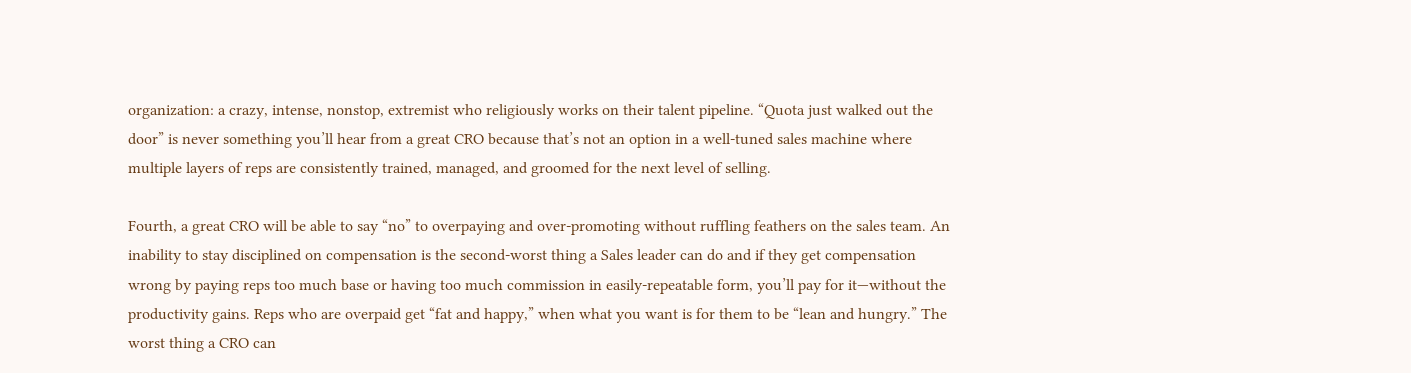organization: a crazy, intense, nonstop, extremist who religiously works on their talent pipeline. “Quota just walked out the door” is never something you’ll hear from a great CRO because that’s not an option in a well-tuned sales machine where multiple layers of reps are consistently trained, managed, and groomed for the next level of selling.

Fourth, a great CRO will be able to say “no” to overpaying and over-promoting without ruffling feathers on the sales team. An inability to stay disciplined on compensation is the second-worst thing a Sales leader can do and if they get compensation wrong by paying reps too much base or having too much commission in easily-repeatable form, you’ll pay for it—without the productivity gains. Reps who are overpaid get “fat and happy,” when what you want is for them to be “lean and hungry.” The worst thing a CRO can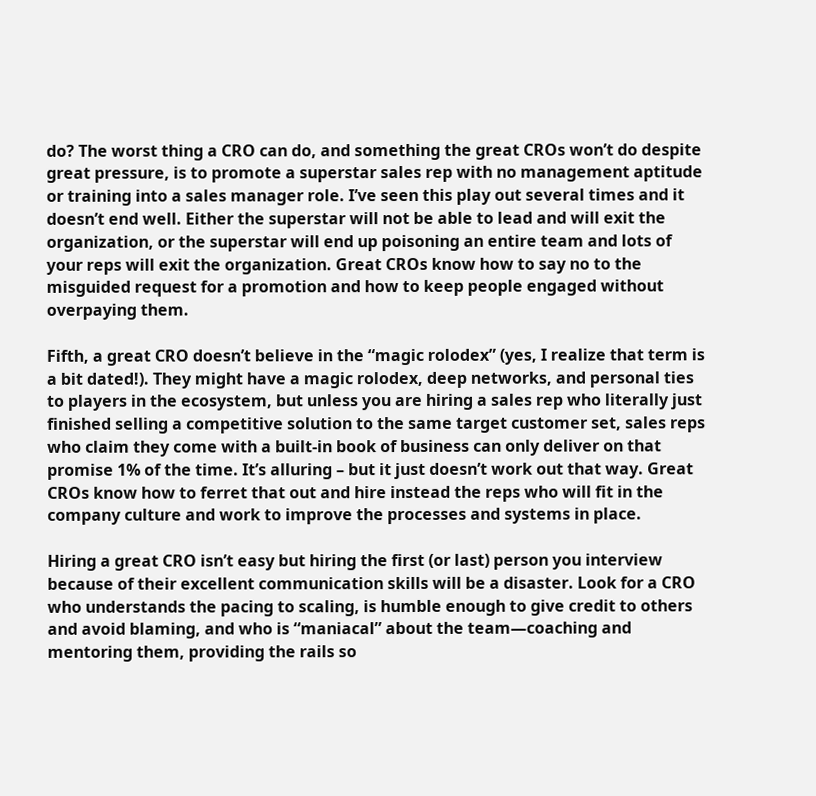do? The worst thing a CRO can do, and something the great CROs won’t do despite great pressure, is to promote a superstar sales rep with no management aptitude or training into a sales manager role. I’ve seen this play out several times and it doesn’t end well. Either the superstar will not be able to lead and will exit the organization, or the superstar will end up poisoning an entire team and lots of your reps will exit the organization. Great CROs know how to say no to the misguided request for a promotion and how to keep people engaged without overpaying them.

Fifth, a great CRO doesn’t believe in the “magic rolodex” (yes, I realize that term is a bit dated!). They might have a magic rolodex, deep networks, and personal ties to players in the ecosystem, but unless you are hiring a sales rep who literally just finished selling a competitive solution to the same target customer set, sales reps who claim they come with a built-in book of business can only deliver on that promise 1% of the time. It’s alluring – but it just doesn’t work out that way. Great CROs know how to ferret that out and hire instead the reps who will fit in the company culture and work to improve the processes and systems in place.

Hiring a great CRO isn’t easy but hiring the first (or last) person you interview because of their excellent communication skills will be a disaster. Look for a CRO who understands the pacing to scaling, is humble enough to give credit to others and avoid blaming, and who is “maniacal” about the team—coaching and mentoring them, providing the rails so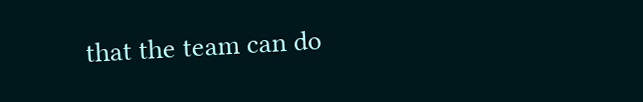that the team can do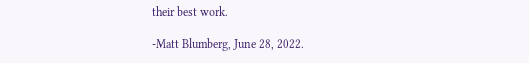their best work.

-Matt Blumberg, June 28, 2022.